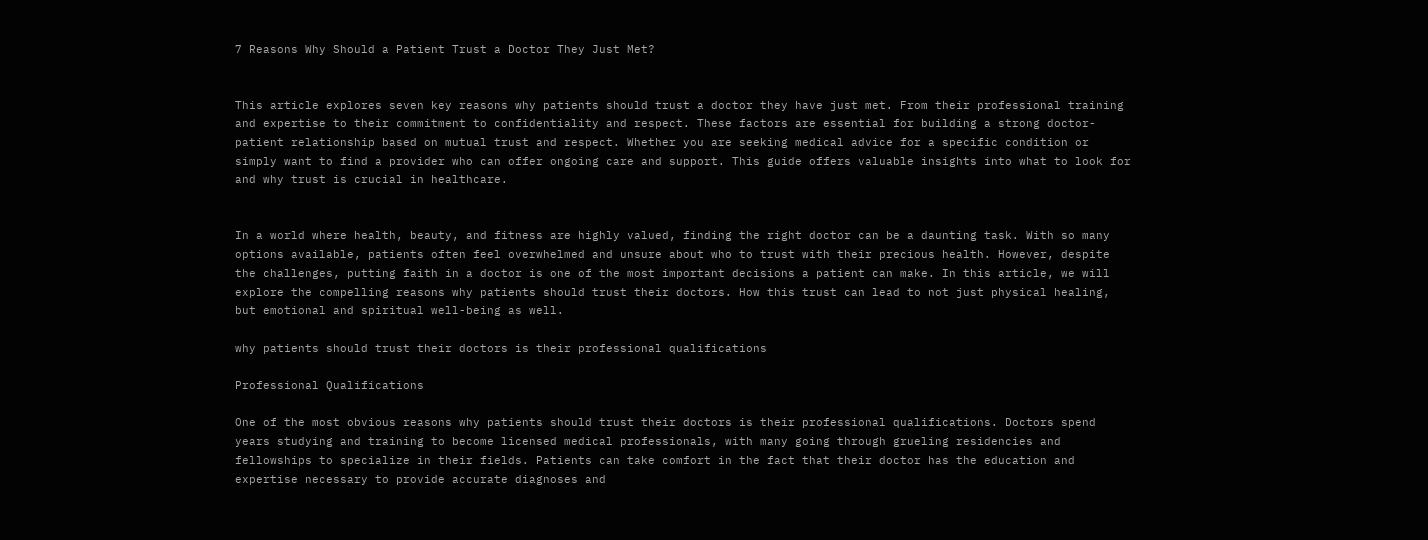7 Reasons Why Should a Patient Trust a Doctor They Just Met?


This article explores seven key reasons why patients should trust a doctor they have just met. From their professional training and expertise to their commitment to confidentiality and respect. These factors are essential for building a strong doctor-patient relationship based on mutual trust and respect. Whether you are seeking medical advice for a specific condition or simply want to find a provider who can offer ongoing care and support. This guide offers valuable insights into what to look for and why trust is crucial in healthcare.


In a world where health, beauty, and fitness are highly valued, finding the right doctor can be a daunting task. With so many options available, patients often feel overwhelmed and unsure about who to trust with their precious health. However, despite the challenges, putting faith in a doctor is one of the most important decisions a patient can make. In this article, we will explore the compelling reasons why patients should trust their doctors. How this trust can lead to not just physical healing, but emotional and spiritual well-being as well.

why patients should trust their doctors is their professional qualifications

Professional Qualifications

One of the most obvious reasons why patients should trust their doctors is their professional qualifications. Doctors spend years studying and training to become licensed medical professionals, with many going through grueling residencies and fellowships to specialize in their fields. Patients can take comfort in the fact that their doctor has the education and expertise necessary to provide accurate diagnoses and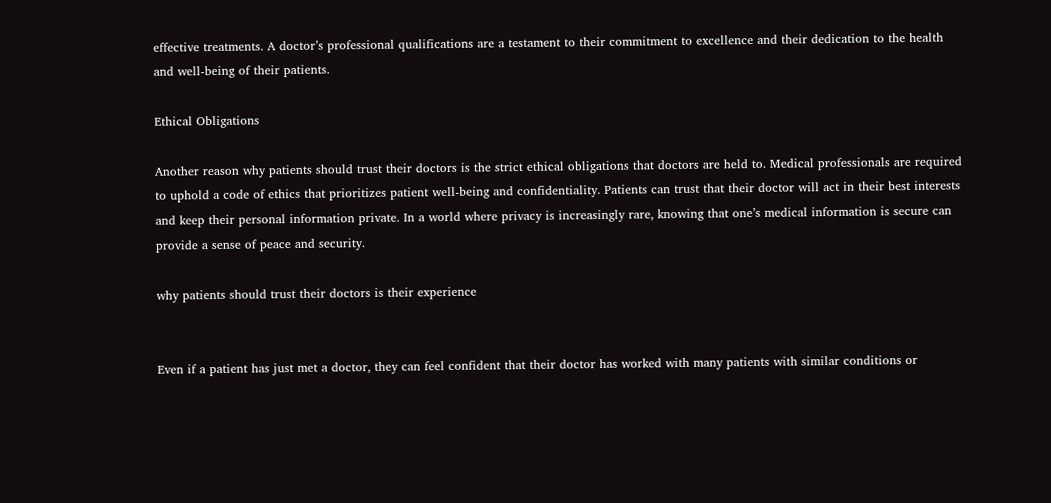effective treatments. A doctor’s professional qualifications are a testament to their commitment to excellence and their dedication to the health and well-being of their patients.

Ethical Obligations

Another reason why patients should trust their doctors is the strict ethical obligations that doctors are held to. Medical professionals are required to uphold a code of ethics that prioritizes patient well-being and confidentiality. Patients can trust that their doctor will act in their best interests and keep their personal information private. In a world where privacy is increasingly rare, knowing that one’s medical information is secure can provide a sense of peace and security.

why patients should trust their doctors is their experience


Even if a patient has just met a doctor, they can feel confident that their doctor has worked with many patients with similar conditions or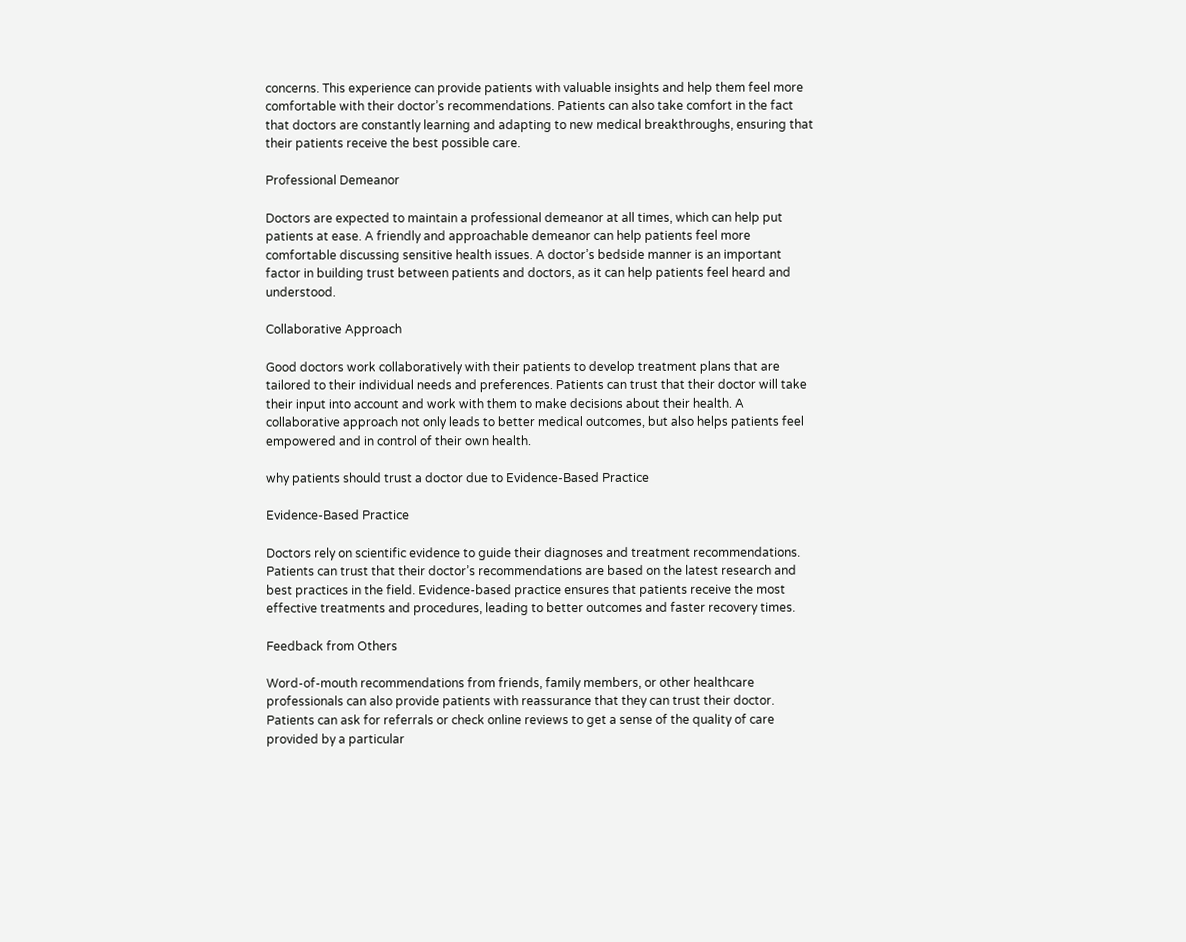concerns. This experience can provide patients with valuable insights and help them feel more comfortable with their doctor’s recommendations. Patients can also take comfort in the fact that doctors are constantly learning and adapting to new medical breakthroughs, ensuring that their patients receive the best possible care.

Professional Demeanor

Doctors are expected to maintain a professional demeanor at all times, which can help put patients at ease. A friendly and approachable demeanor can help patients feel more comfortable discussing sensitive health issues. A doctor’s bedside manner is an important factor in building trust between patients and doctors, as it can help patients feel heard and understood.

Collaborative Approach

Good doctors work collaboratively with their patients to develop treatment plans that are tailored to their individual needs and preferences. Patients can trust that their doctor will take their input into account and work with them to make decisions about their health. A collaborative approach not only leads to better medical outcomes, but also helps patients feel empowered and in control of their own health.

why patients should trust a doctor due to Evidence-Based Practice

Evidence-Based Practice

Doctors rely on scientific evidence to guide their diagnoses and treatment recommendations. Patients can trust that their doctor’s recommendations are based on the latest research and best practices in the field. Evidence-based practice ensures that patients receive the most effective treatments and procedures, leading to better outcomes and faster recovery times.

Feedback from Others

Word-of-mouth recommendations from friends, family members, or other healthcare professionals can also provide patients with reassurance that they can trust their doctor. Patients can ask for referrals or check online reviews to get a sense of the quality of care provided by a particular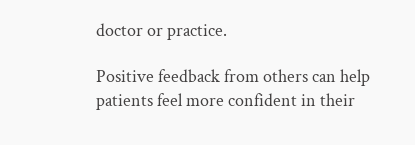doctor or practice.

Positive feedback from others can help patients feel more confident in their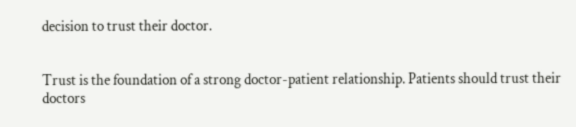decision to trust their doctor.


Trust is the foundation of a strong doctor-patient relationship. Patients should trust their doctors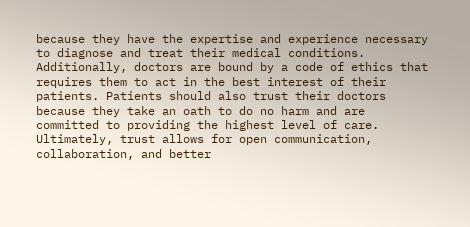because they have the expertise and experience necessary to diagnose and treat their medical conditions. Additionally, doctors are bound by a code of ethics that requires them to act in the best interest of their patients. Patients should also trust their doctors because they take an oath to do no harm and are committed to providing the highest level of care. Ultimately, trust allows for open communication, collaboration, and better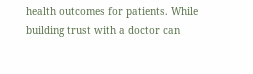health outcomes for patients. While building trust with a doctor can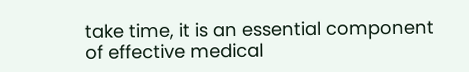take time, it is an essential component of effective medical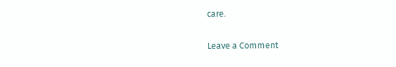care.

Leave a Comment